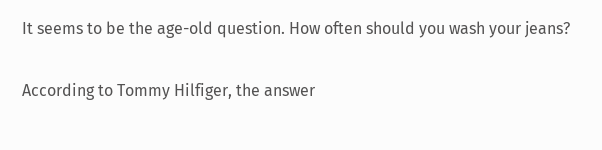It seems to be the age-old question. How often should you wash your jeans?

According to Tommy Hilfiger, the answer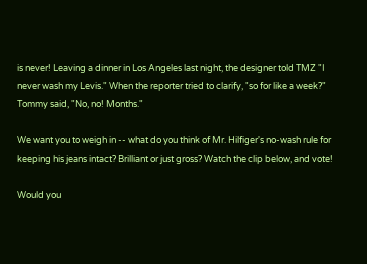is never! Leaving a dinner in Los Angeles last night, the designer told TMZ "I never wash my Levis." When the reporter tried to clarify, "so for like a week?" Tommy said, "No, no! Months."

We want you to weigh in -- what do you think of Mr. Hilfiger's no-wash rule for keeping his jeans intact? Brilliant or just gross? Watch the clip below, and vote!

Would you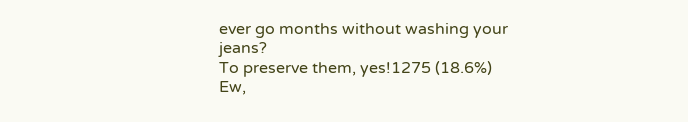ever go months without washing your jeans?
To preserve them, yes!1275 (18.6%)
Ew,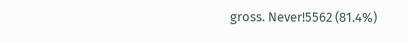gross. Never!5562 (81.4%)